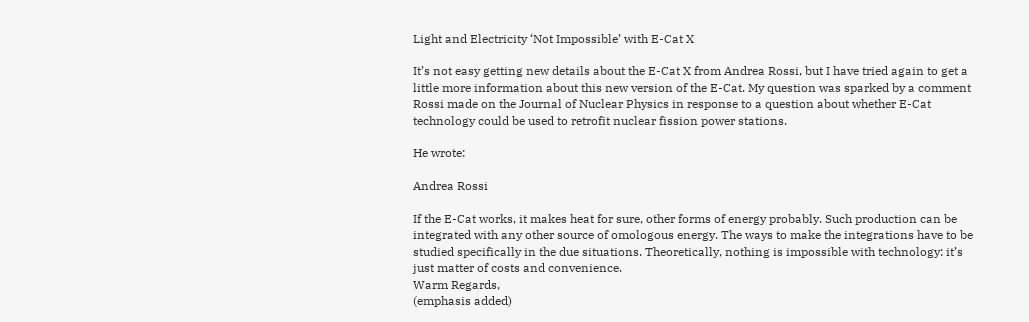Light and Electricity ‘Not Impossible’ with E-Cat X

It’s not easy getting new details about the E-Cat X from Andrea Rossi, but I have tried again to get a little more information about this new version of the E-Cat. My question was sparked by a comment Rossi made on the Journal of Nuclear Physics in response to a question about whether E-Cat technology could be used to retrofit nuclear fission power stations.

He wrote:

Andrea Rossi

If the E-Cat works, it makes heat for sure, other forms of energy probably. Such production can be integrated with any other source of omologous energy. The ways to make the integrations have to be studied specifically in the due situations. Theoretically, nothing is impossible with technology: it’s just matter of costs and convenience.
Warm Regards,
(emphasis added)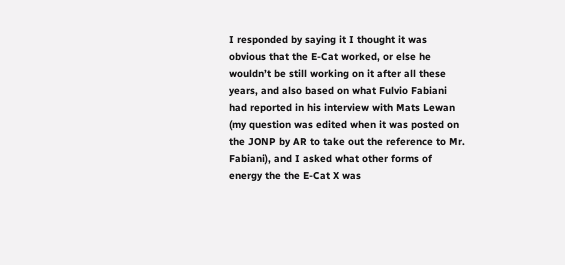I responded by saying it I thought it was obvious that the E-Cat worked, or else he wouldn’t be still working on it after all these years, and also based on what Fulvio Fabiani had reported in his interview with Mats Lewan (my question was edited when it was posted on the JONP by AR to take out the reference to Mr. Fabiani), and I asked what other forms of energy the the E-Cat X was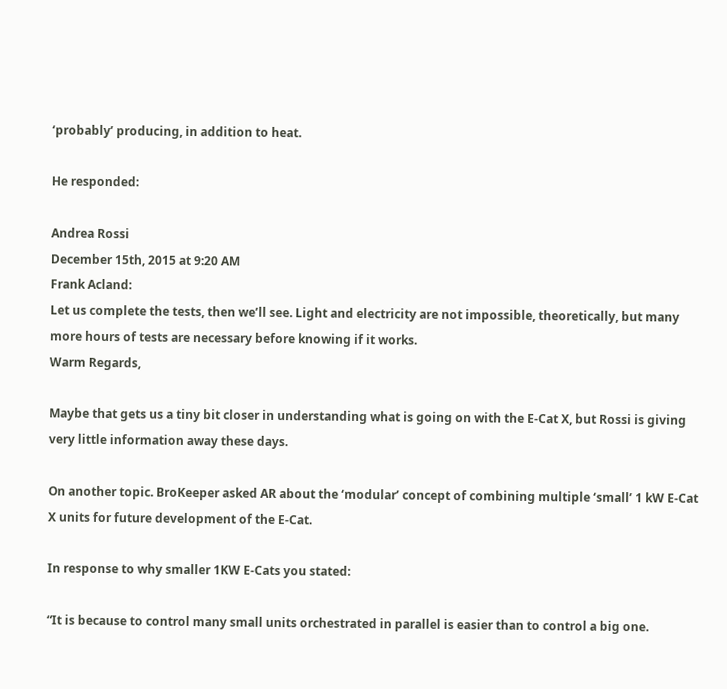‘probably’ producing, in addition to heat.

He responded:

Andrea Rossi
December 15th, 2015 at 9:20 AM
Frank Acland:
Let us complete the tests, then we’ll see. Light and electricity are not impossible, theoretically, but many more hours of tests are necessary before knowing if it works.
Warm Regards,

Maybe that gets us a tiny bit closer in understanding what is going on with the E-Cat X, but Rossi is giving very little information away these days.

On another topic. BroKeeper asked AR about the ‘modular’ concept of combining multiple ‘small’ 1 kW E-Cat X units for future development of the E-Cat.

In response to why smaller 1KW E-Cats you stated:

“It is because to control many small units orchestrated in parallel is easier than to control a big one.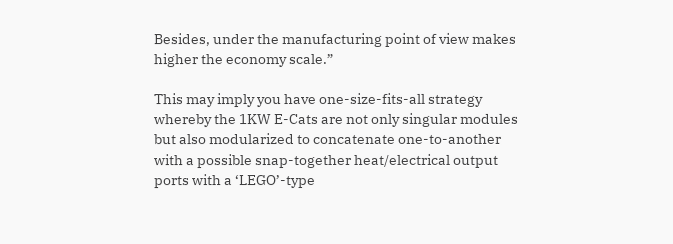Besides, under the manufacturing point of view makes higher the economy scale.”

This may imply you have one-size-fits-all strategy whereby the 1KW E-Cats are not only singular modules but also modularized to concatenate one-to-another with a possible snap-together heat/electrical output ports with a ‘LEGO’-type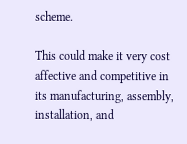scheme.

This could make it very cost affective and competitive in its manufacturing, assembly, installation, and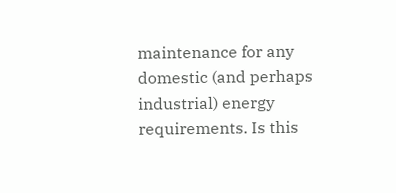maintenance for any domestic (and perhaps industrial) energy requirements. Is this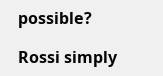possible?

Rossi simply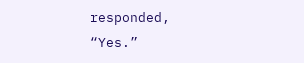responded, “Yes.”